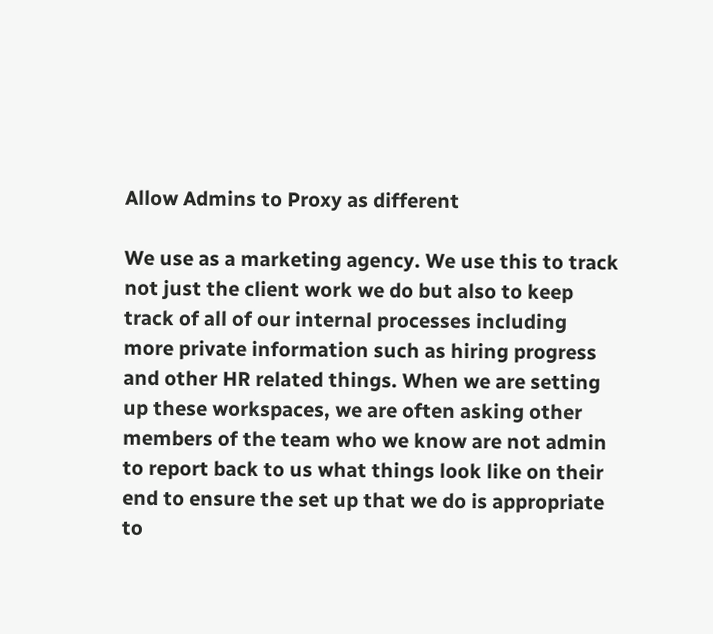Allow Admins to Proxy as different

We use as a marketing agency. We use this to track not just the client work we do but also to keep track of all of our internal processes including more private information such as hiring progress and other HR related things. When we are setting up these workspaces, we are often asking other members of the team who we know are not admin to report back to us what things look like on their end to ensure the set up that we do is appropriate to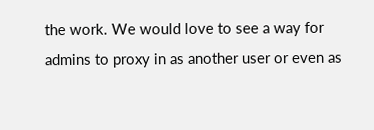the work. We would love to see a way for admins to proxy in as another user or even as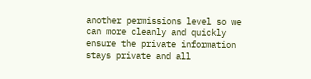another permissions level so we can more cleanly and quickly ensure the private information stays private and all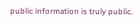public information is truly public.